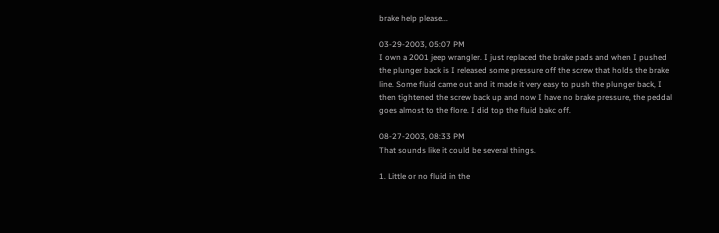brake help please...

03-29-2003, 05:07 PM
I own a 2001 jeep wrangler. I just replaced the brake pads and when I pushed the plunger back is I released some pressure off the screw that holds the brake line. Some fluid came out and it made it very easy to push the plunger back, I then tightened the screw back up and now I have no brake pressure, the peddal goes almost to the flore. I did top the fluid bakc off.

08-27-2003, 08:33 PM
That sounds like it could be several things.

1. Little or no fluid in the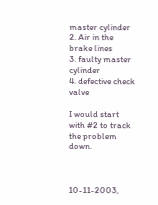master cylinder
2. Air in the brake lines
3. faulty master cylinder
4. defective check valve

I would start with #2 to track the problem down.



10-11-2003,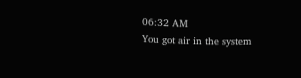06:32 AM
You got air in the system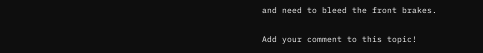and need to bleed the front brakes.

Add your comment to this topic!